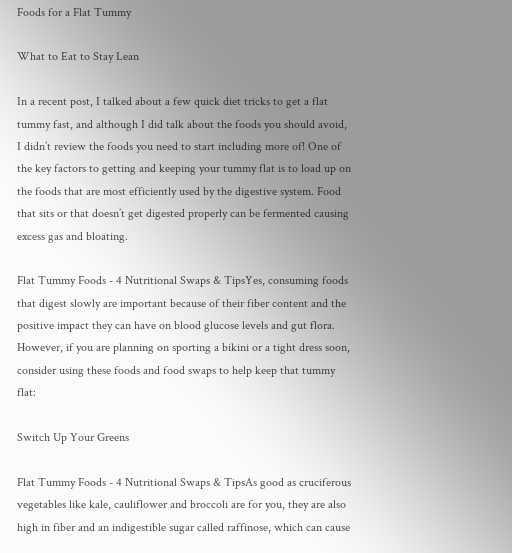Foods for a Flat Tummy

What to Eat to Stay Lean

In a recent post, I talked about a few quick diet tricks to get a flat tummy fast, and although I did talk about the foods you should avoid, I didn’t review the foods you need to start including more of! One of the key factors to getting and keeping your tummy flat is to load up on the foods that are most efficiently used by the digestive system. Food that sits or that doesn’t get digested properly can be fermented causing excess gas and bloating.

Flat Tummy Foods - 4 Nutritional Swaps & TipsYes, consuming foods that digest slowly are important because of their fiber content and the positive impact they can have on blood glucose levels and gut flora. However, if you are planning on sporting a bikini or a tight dress soon, consider using these foods and food swaps to help keep that tummy flat:

Switch Up Your Greens

Flat Tummy Foods - 4 Nutritional Swaps & TipsAs good as cruciferous vegetables like kale, cauliflower and broccoli are for you, they are also high in fiber and an indigestible sugar called raffinose, which can cause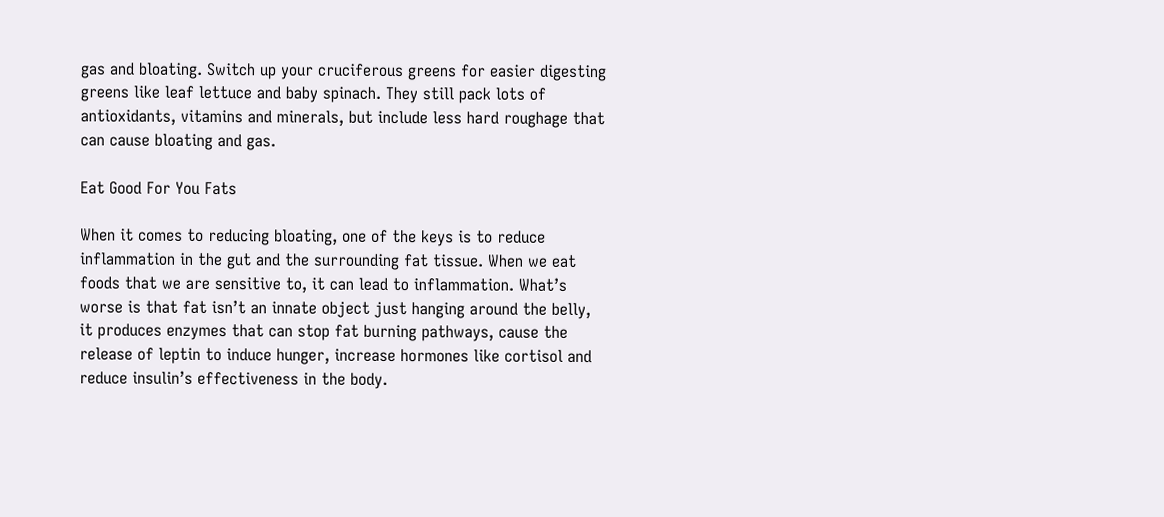gas and bloating. Switch up your cruciferous greens for easier digesting greens like leaf lettuce and baby spinach. They still pack lots of antioxidants, vitamins and minerals, but include less hard roughage that can cause bloating and gas.

Eat Good For You Fats

When it comes to reducing bloating, one of the keys is to reduce inflammation in the gut and the surrounding fat tissue. When we eat foods that we are sensitive to, it can lead to inflammation. What’s worse is that fat isn’t an innate object just hanging around the belly, it produces enzymes that can stop fat burning pathways, cause the release of leptin to induce hunger, increase hormones like cortisol and reduce insulin’s effectiveness in the body.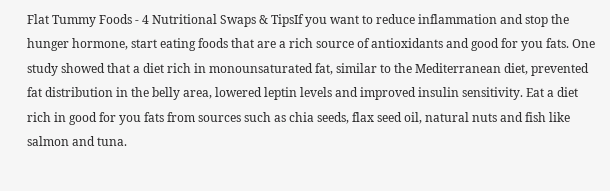Flat Tummy Foods - 4 Nutritional Swaps & TipsIf you want to reduce inflammation and stop the hunger hormone, start eating foods that are a rich source of antioxidants and good for you fats. One study showed that a diet rich in monounsaturated fat, similar to the Mediterranean diet, prevented fat distribution in the belly area, lowered leptin levels and improved insulin sensitivity. Eat a diet rich in good for you fats from sources such as chia seeds, flax seed oil, natural nuts and fish like salmon and tuna.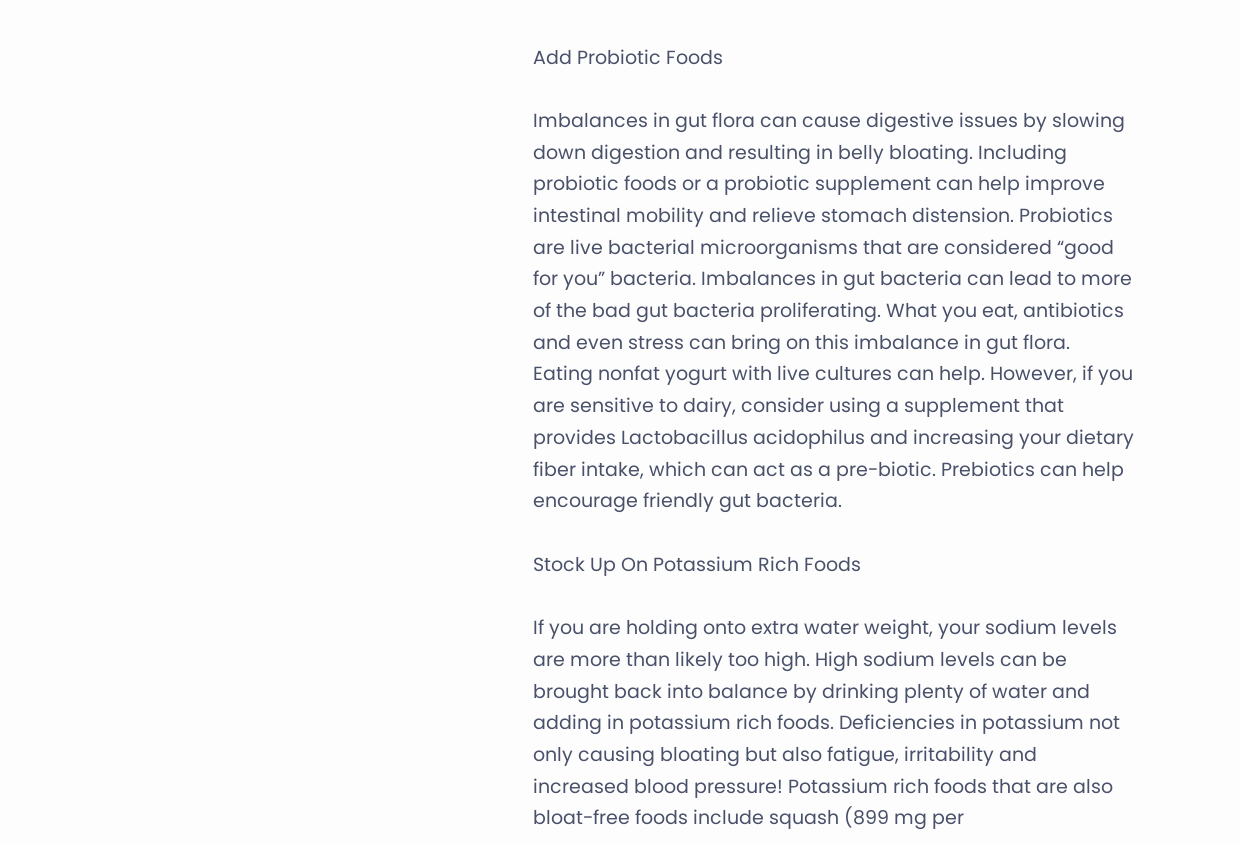Add Probiotic Foods

Imbalances in gut flora can cause digestive issues by slowing down digestion and resulting in belly bloating. Including probiotic foods or a probiotic supplement can help improve intestinal mobility and relieve stomach distension. Probiotics are live bacterial microorganisms that are considered “good for you” bacteria. Imbalances in gut bacteria can lead to more of the bad gut bacteria proliferating. What you eat, antibiotics and even stress can bring on this imbalance in gut flora. Eating nonfat yogurt with live cultures can help. However, if you are sensitive to dairy, consider using a supplement that provides Lactobacillus acidophilus and increasing your dietary fiber intake, which can act as a pre-biotic. Prebiotics can help encourage friendly gut bacteria.

Stock Up On Potassium Rich Foods

If you are holding onto extra water weight, your sodium levels are more than likely too high. High sodium levels can be brought back into balance by drinking plenty of water and adding in potassium rich foods. Deficiencies in potassium not only causing bloating but also fatigue, irritability and increased blood pressure! Potassium rich foods that are also bloat-free foods include squash (899 mg per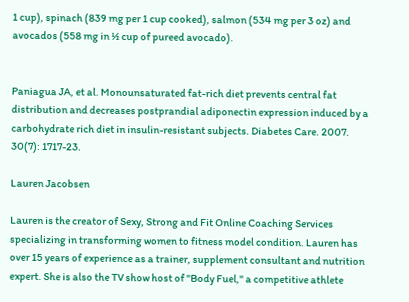1 cup), spinach (839 mg per 1 cup cooked), salmon (534 mg per 3 oz) and avocados (558 mg in ½ cup of pureed avocado).


Paniagua JA, et al. Monounsaturated fat-rich diet prevents central fat distribution and decreases postprandial adiponectin expression induced by a carbohydrate rich diet in insulin-resistant subjects. Diabetes Care. 2007. 30(7): 1717-23.

Lauren Jacobsen

Lauren is the creator of Sexy, Strong and Fit Online Coaching Services specializing in transforming women to fitness model condition. Lauren has over 15 years of experience as a trainer, supplement consultant and nutrition expert. She is also the TV show host of "Body Fuel," a competitive athlete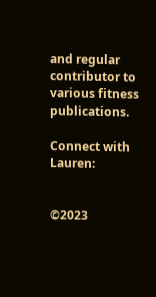and regular contributor to various fitness publications.

Connect with Lauren:


©2023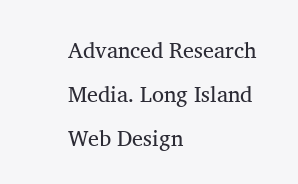Advanced Research Media. Long Island Web Design